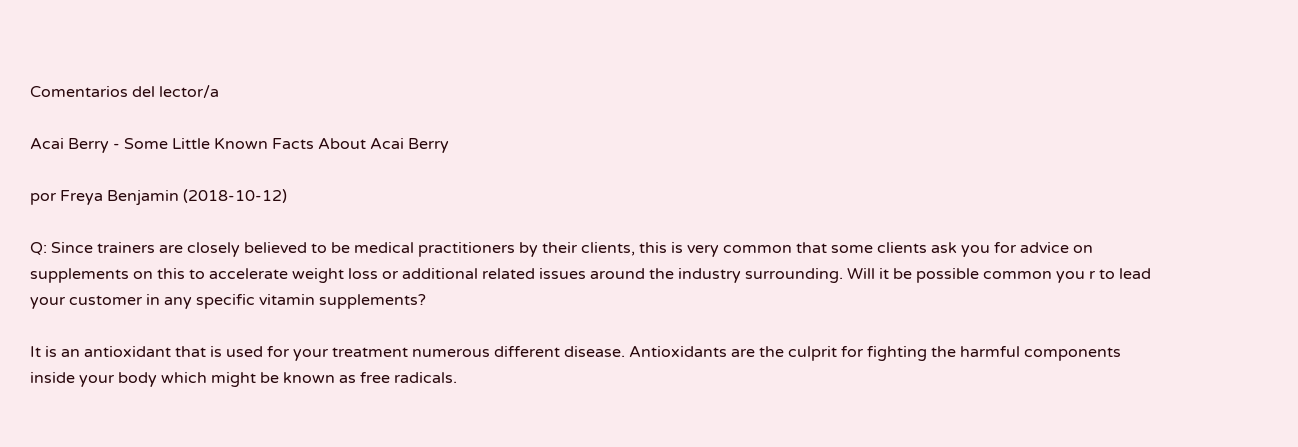Comentarios del lector/a

Acai Berry - Some Little Known Facts About Acai Berry

por Freya Benjamin (2018-10-12)

Q: Since trainers are closely believed to be medical practitioners by their clients, this is very common that some clients ask you for advice on supplements on this to accelerate weight loss or additional related issues around the industry surrounding. Will it be possible common you r to lead your customer in any specific vitamin supplements?

It is an antioxidant that is used for your treatment numerous different disease. Antioxidants are the culprit for fighting the harmful components inside your body which might be known as free radicals.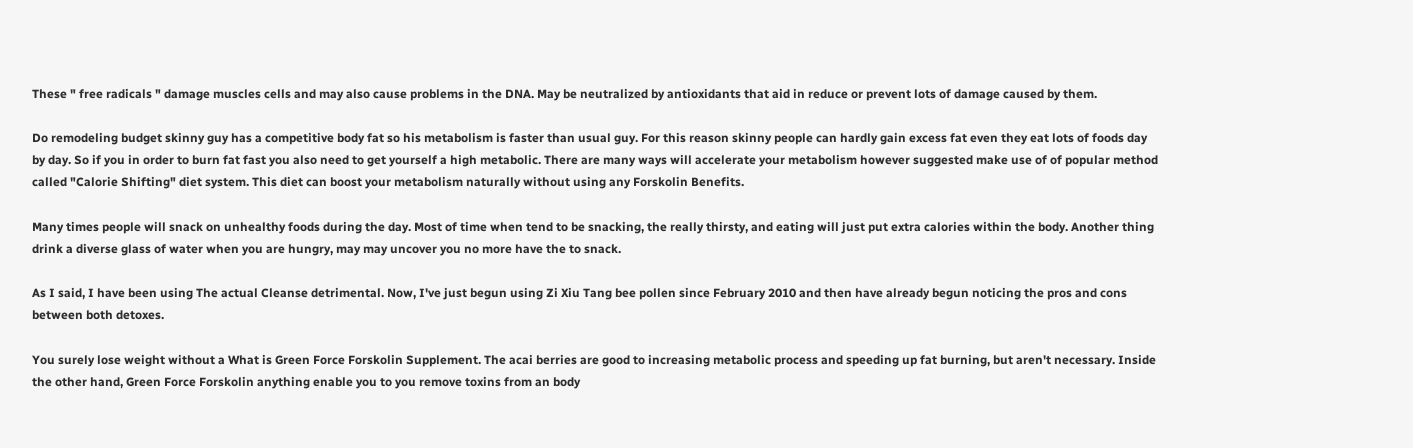These " free radicals " damage muscles cells and may also cause problems in the DNA. May be neutralized by antioxidants that aid in reduce or prevent lots of damage caused by them.

Do remodeling budget skinny guy has a competitive body fat so his metabolism is faster than usual guy. For this reason skinny people can hardly gain excess fat even they eat lots of foods day by day. So if you in order to burn fat fast you also need to get yourself a high metabolic. There are many ways will accelerate your metabolism however suggested make use of of popular method called "Calorie Shifting" diet system. This diet can boost your metabolism naturally without using any Forskolin Benefits.

Many times people will snack on unhealthy foods during the day. Most of time when tend to be snacking, the really thirsty, and eating will just put extra calories within the body. Another thing drink a diverse glass of water when you are hungry, may may uncover you no more have the to snack.

As I said, I have been using The actual Cleanse detrimental. Now, I've just begun using Zi Xiu Tang bee pollen since February 2010 and then have already begun noticing the pros and cons between both detoxes.

You surely lose weight without a What is Green Force Forskolin Supplement. The acai berries are good to increasing metabolic process and speeding up fat burning, but aren't necessary. Inside the other hand, Green Force Forskolin anything enable you to you remove toxins from an body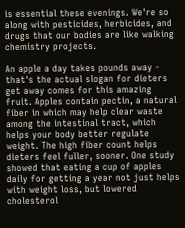is essential these evenings. We're so along with pesticides, herbicides, and drugs that our bodies are like walking chemistry projects.

An apple a day takes pounds away - that's the actual slogan for dieters get away comes for this amazing fruit. Apples contain pectin, a natural fiber in which may help clear waste among the intestinal tract, which helps your body better regulate weight. The high fiber count helps dieters feel fuller, sooner. One study showed that eating a cup of apples daily for getting a year not just helps with weight loss, but lowered cholesterol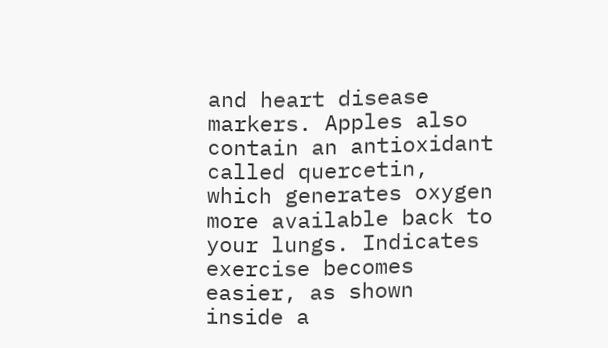and heart disease markers. Apples also contain an antioxidant called quercetin, which generates oxygen more available back to your lungs. Indicates exercise becomes easier, as shown inside a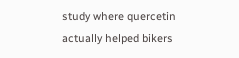study where quercetin actually helped bikers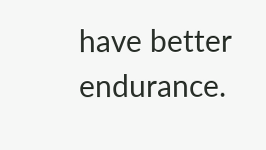have better endurance.